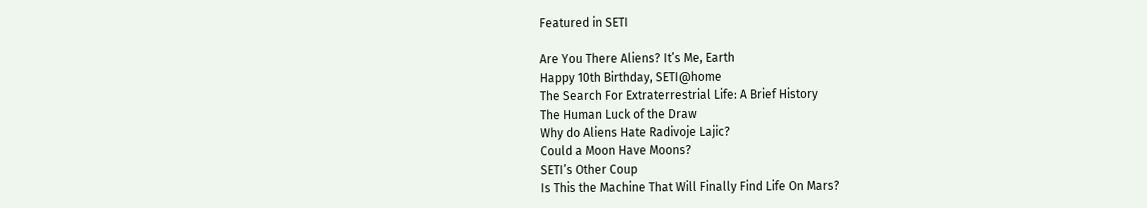Featured in SETI

Are You There Aliens? It’s Me, Earth
Happy 10th Birthday, SETI@home
The Search For Extraterrestrial Life: A Brief History
The Human Luck of the Draw
Why do Aliens Hate Radivoje Lajic?
Could a Moon Have Moons?
SETI’s Other Coup
Is This the Machine That Will Finally Find Life On Mars?